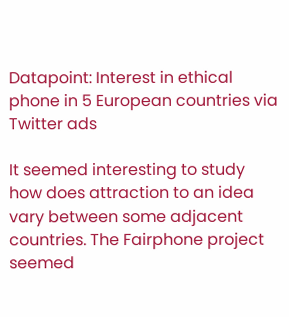Datapoint: Interest in ethical phone in 5 European countries via Twitter ads

It seemed interesting to study how does attraction to an idea vary between some adjacent countries. The Fairphone project seemed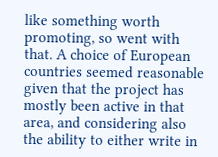like something worth promoting, so went with that. A choice of European countries seemed reasonable given that the project has mostly been active in that area, and considering also the ability to either write in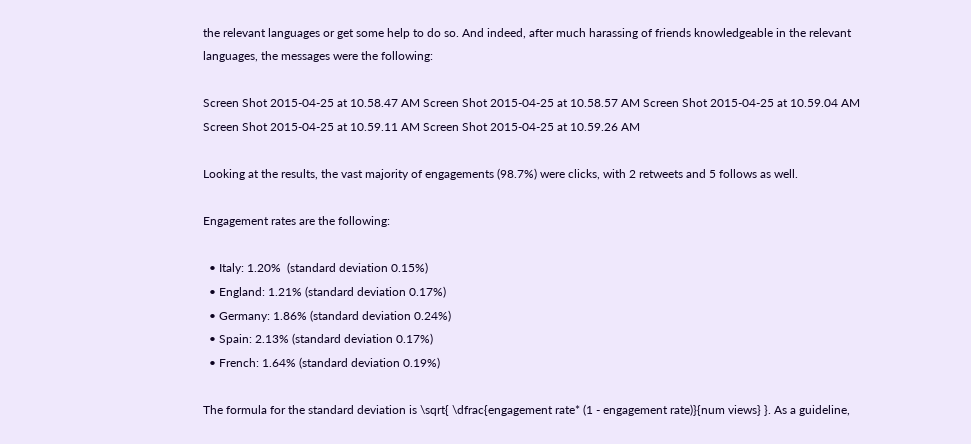the relevant languages or get some help to do so. And indeed, after much harassing of friends knowledgeable in the relevant languages, the messages were the following:

Screen Shot 2015-04-25 at 10.58.47 AM Screen Shot 2015-04-25 at 10.58.57 AM Screen Shot 2015-04-25 at 10.59.04 AM Screen Shot 2015-04-25 at 10.59.11 AM Screen Shot 2015-04-25 at 10.59.26 AM

Looking at the results, the vast majority of engagements (98.7%) were clicks, with 2 retweets and 5 follows as well.

Engagement rates are the following:

  • Italy: 1.20%  (standard deviation 0.15%)
  • England: 1.21% (standard deviation 0.17%)
  • Germany: 1.86% (standard deviation 0.24%)
  • Spain: 2.13% (standard deviation 0.17%)
  • French: 1.64% (standard deviation 0.19%)

The formula for the standard deviation is \sqrt{ \dfrac{engagement rate* (1 - engagement rate)}{num views} }. As a guideline,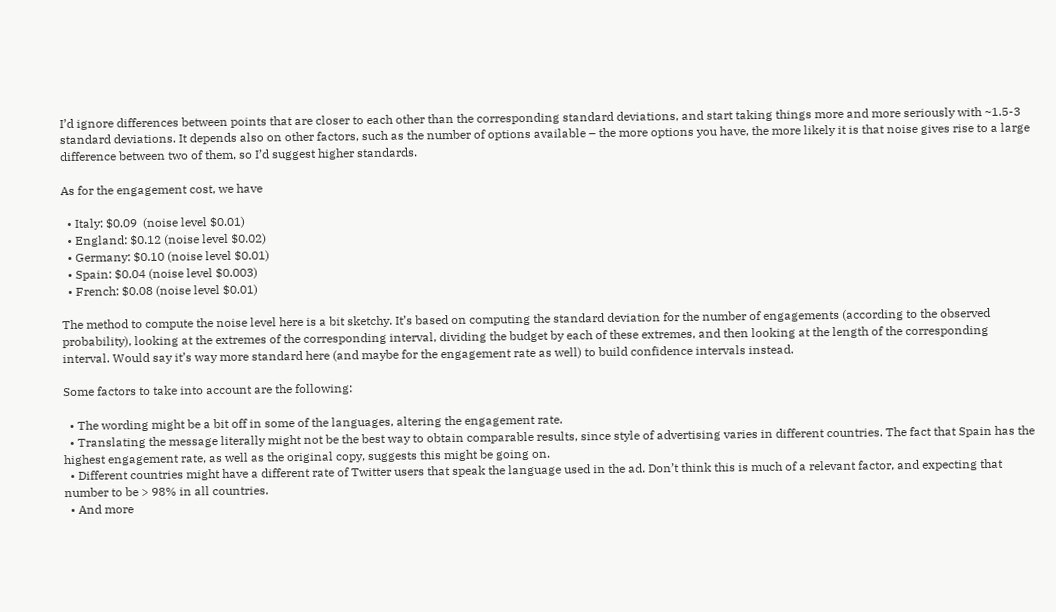I’d ignore differences between points that are closer to each other than the corresponding standard deviations, and start taking things more and more seriously with ~1.5-3 standard deviations. It depends also on other factors, such as the number of options available – the more options you have, the more likely it is that noise gives rise to a large difference between two of them, so I’d suggest higher standards.

As for the engagement cost, we have

  • Italy: $0.09  (noise level $0.01)
  • England: $0.12 (noise level $0.02)
  • Germany: $0.10 (noise level $0.01)
  • Spain: $0.04 (noise level $0.003)
  • French: $0.08 (noise level $0.01)

The method to compute the noise level here is a bit sketchy. It’s based on computing the standard deviation for the number of engagements (according to the observed probability), looking at the extremes of the corresponding interval, dividing the budget by each of these extremes, and then looking at the length of the corresponding interval. Would say it’s way more standard here (and maybe for the engagement rate as well) to build confidence intervals instead.

Some factors to take into account are the following:

  • The wording might be a bit off in some of the languages, altering the engagement rate.
  • Translating the message literally might not be the best way to obtain comparable results, since style of advertising varies in different countries. The fact that Spain has the highest engagement rate, as well as the original copy, suggests this might be going on.
  • Different countries might have a different rate of Twitter users that speak the language used in the ad. Don’t think this is much of a relevant factor, and expecting that number to be > 98% in all countries.
  • And more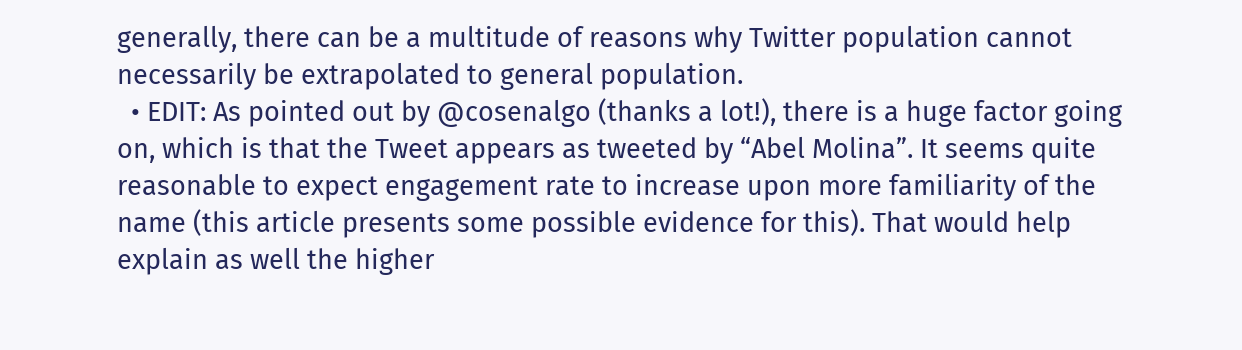generally, there can be a multitude of reasons why Twitter population cannot necessarily be extrapolated to general population.
  • EDIT: As pointed out by @cosenalgo (thanks a lot!), there is a huge factor going on, which is that the Tweet appears as tweeted by “Abel Molina”. It seems quite reasonable to expect engagement rate to increase upon more familiarity of the name (this article presents some possible evidence for this). That would help explain as well the higher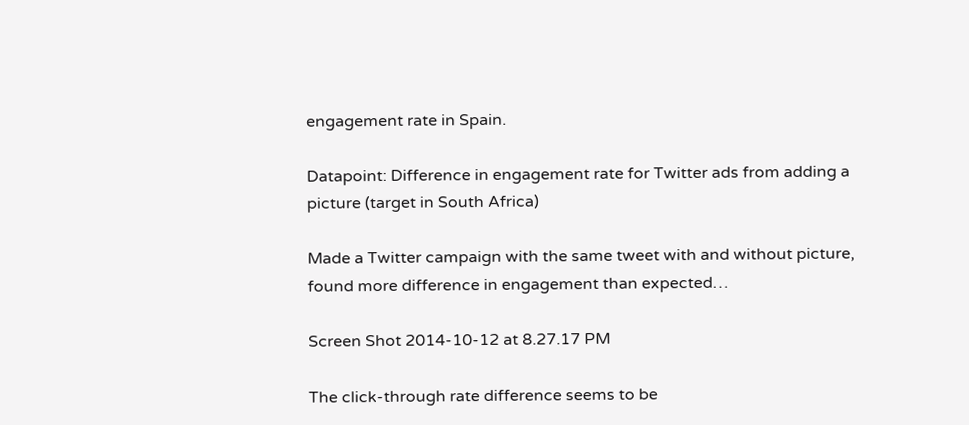engagement rate in Spain.

Datapoint: Difference in engagement rate for Twitter ads from adding a picture (target in South Africa)

Made a Twitter campaign with the same tweet with and without picture, found more difference in engagement than expected…

Screen Shot 2014-10-12 at 8.27.17 PM

The click-through rate difference seems to be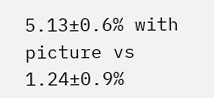5.13±0.6% with picture vs 1.24±0.9%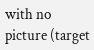with no picture (target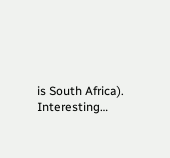is South Africa). Interesting…